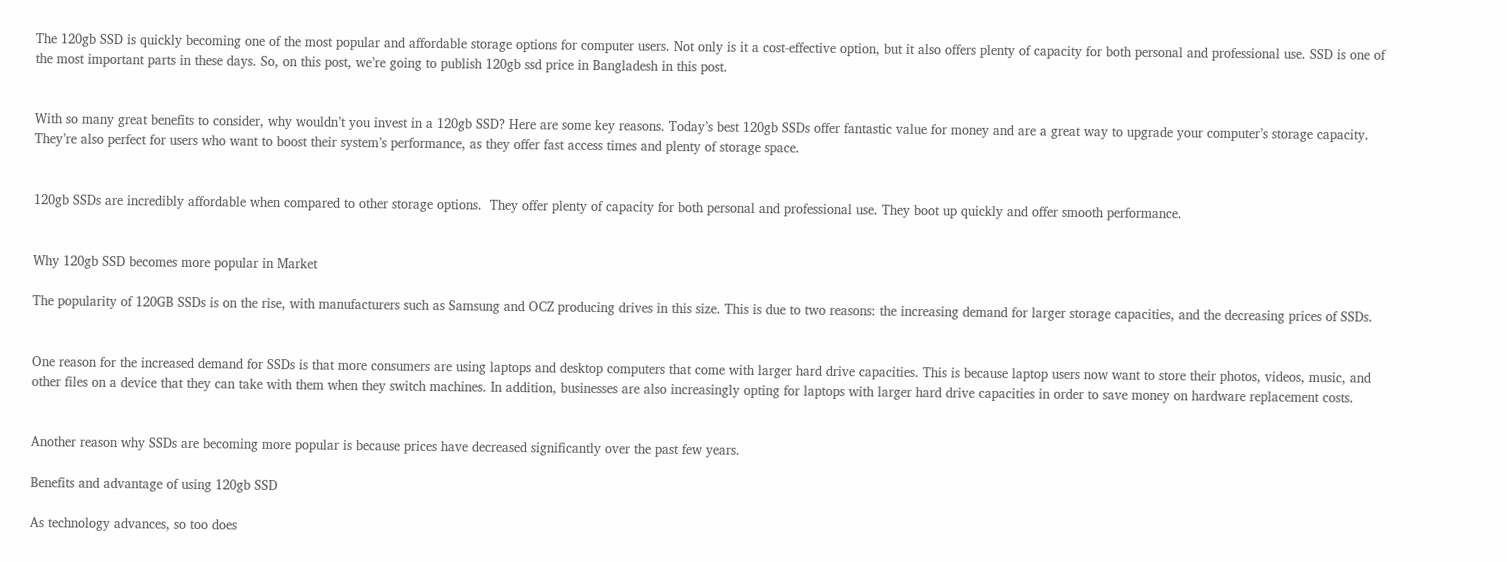The 120gb SSD is quickly becoming one of the most popular and affordable storage options for computer users. Not only is it a cost-effective option, but it also offers plenty of capacity for both personal and professional use. SSD is one of the most important parts in these days. So, on this post, we’re going to publish 120gb ssd price in Bangladesh in this post.


With so many great benefits to consider, why wouldn’t you invest in a 120gb SSD? Here are some key reasons. Today’s best 120gb SSDs offer fantastic value for money and are a great way to upgrade your computer’s storage capacity. They’re also perfect for users who want to boost their system’s performance, as they offer fast access times and plenty of storage space.


120gb SSDs are incredibly affordable when compared to other storage options.  They offer plenty of capacity for both personal and professional use. They boot up quickly and offer smooth performance.


Why 120gb SSD becomes more popular in Market

The popularity of 120GB SSDs is on the rise, with manufacturers such as Samsung and OCZ producing drives in this size. This is due to two reasons: the increasing demand for larger storage capacities, and the decreasing prices of SSDs.


One reason for the increased demand for SSDs is that more consumers are using laptops and desktop computers that come with larger hard drive capacities. This is because laptop users now want to store their photos, videos, music, and other files on a device that they can take with them when they switch machines. In addition, businesses are also increasingly opting for laptops with larger hard drive capacities in order to save money on hardware replacement costs.


Another reason why SSDs are becoming more popular is because prices have decreased significantly over the past few years.

Benefits and advantage of using 120gb SSD

As technology advances, so too does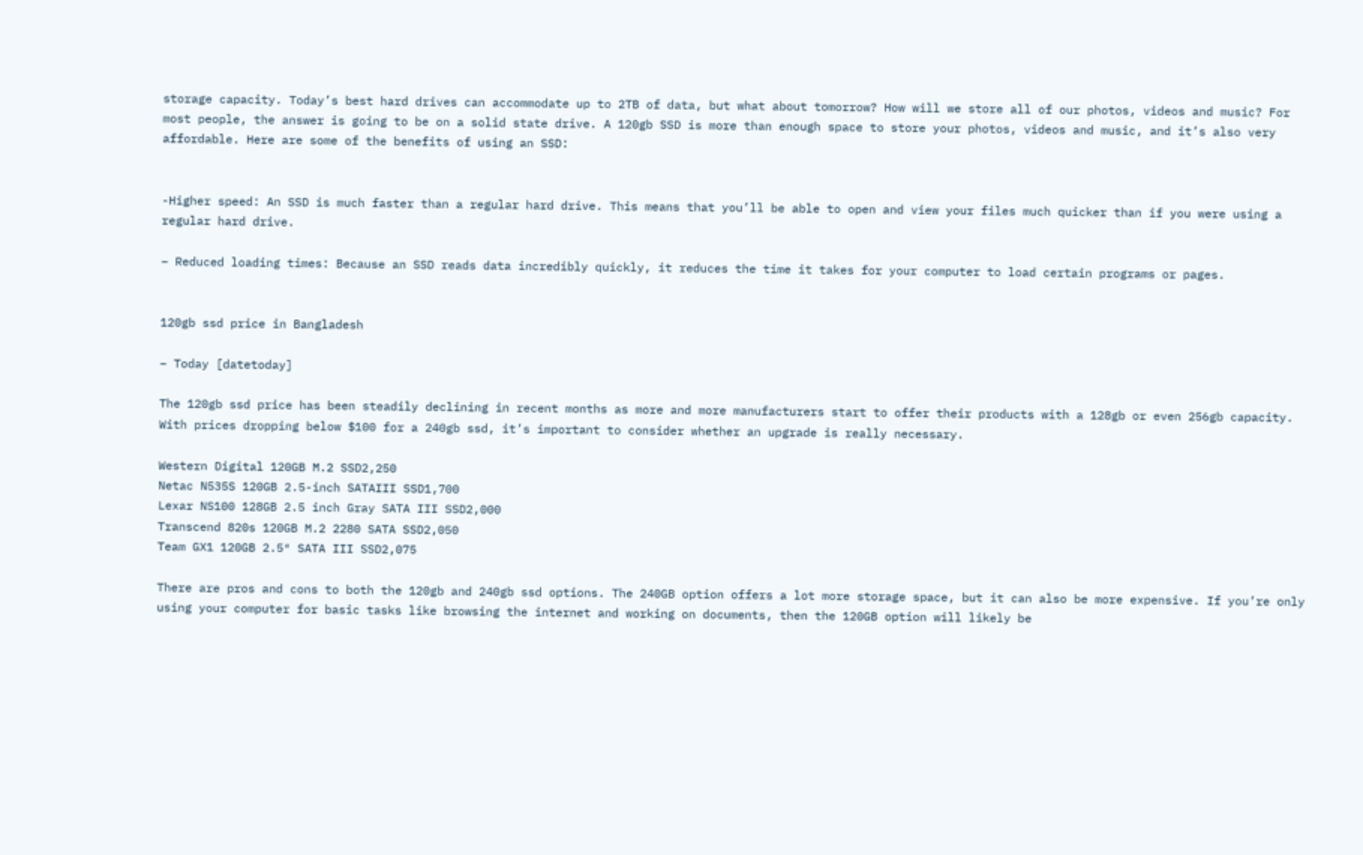storage capacity. Today’s best hard drives can accommodate up to 2TB of data, but what about tomorrow? How will we store all of our photos, videos and music? For most people, the answer is going to be on a solid state drive. A 120gb SSD is more than enough space to store your photos, videos and music, and it’s also very affordable. Here are some of the benefits of using an SSD:


-Higher speed: An SSD is much faster than a regular hard drive. This means that you’ll be able to open and view your files much quicker than if you were using a regular hard drive.

– Reduced loading times: Because an SSD reads data incredibly quickly, it reduces the time it takes for your computer to load certain programs or pages.


120gb ssd price in Bangladesh

– Today [datetoday]

The 120gb ssd price has been steadily declining in recent months as more and more manufacturers start to offer their products with a 128gb or even 256gb capacity. With prices dropping below $100 for a 240gb ssd, it’s important to consider whether an upgrade is really necessary.

Western Digital 120GB M.2 SSD2,250
Netac N535S 120GB 2.5-inch SATAIII SSD1,700
Lexar NS100 128GB 2.5 inch Gray SATA III SSD2,000
Transcend 820s 120GB M.2 2280 SATA SSD2,050
Team GX1 120GB 2.5″ SATA III SSD2,075

There are pros and cons to both the 120gb and 240gb ssd options. The 240GB option offers a lot more storage space, but it can also be more expensive. If you’re only using your computer for basic tasks like browsing the internet and working on documents, then the 120GB option will likely be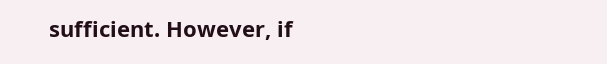sufficient. However, if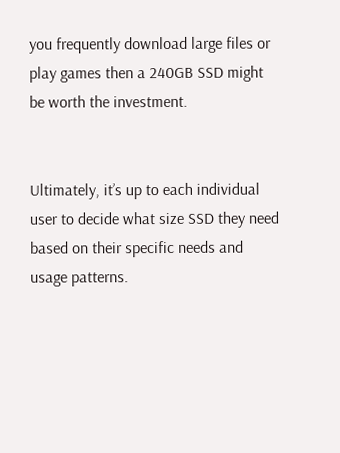you frequently download large files or play games then a 240GB SSD might be worth the investment.


Ultimately, it’s up to each individual user to decide what size SSD they need based on their specific needs and usage patterns.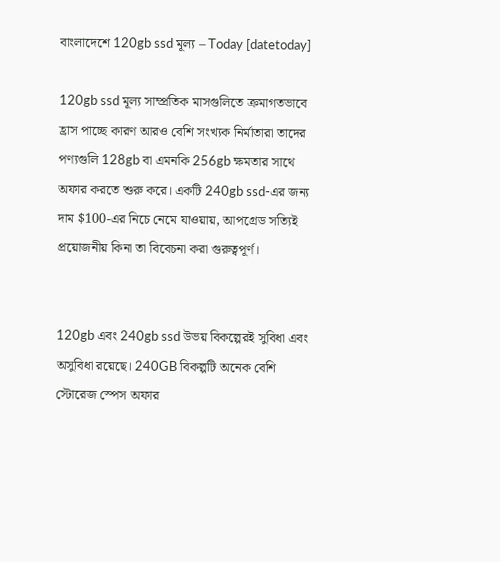বাংলাদেশে 120gb ssd মূল্য – Today [datetoday]

120gb ssd মূল্য সাম্প্রতিক মাসগুলিতে ক্রমাগতভাবে হ্রাস পাচ্ছে কারণ আরও বেশি সংখ্যক নির্মাতারা তাদের পণ্যগুলি 128gb বা এমনকি 256gb ক্ষমতার সাথে অফার করতে শুরু করে। একটি 240gb ssd-এর জন্য দাম $100-এর নিচে নেমে যাওয়ায়, আপগ্রেড সত্যিই প্রয়োজনীয় কিনা তা বিবেচনা করা গুরুত্বপূর্ণ।


120gb এবং 240gb ssd উভয় বিকল্পেরই সুবিধা এবং অসুবিধা রয়েছে। 240GB বিকল্পটি অনেক বেশি স্টোরেজ স্পেস অফার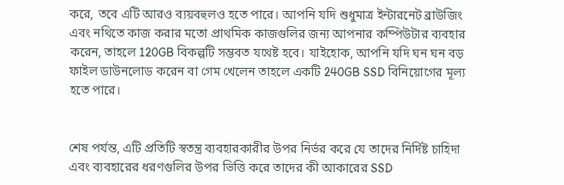করে, তবে এটি আরও ব্যয়বহুলও হতে পারে। আপনি যদি শুধুমাত্র ইন্টারনেট ব্রাউজিং এবং নথিতে কাজ করার মতো প্রাথমিক কাজগুলির জন্য আপনার কম্পিউটার ব্যবহার করেন, তাহলে 120GB বিকল্পটি সম্ভবত যথেষ্ট হবে। যাইহোক, আপনি যদি ঘন ঘন বড় ফাইল ডাউনলোড করেন বা গেম খেলেন তাহলে একটি 240GB SSD বিনিয়োগের মূল্য হতে পারে।


শেষ পর্যন্ত, এটি প্রতিটি স্বতন্ত্র ব্যবহারকারীর উপর নির্ভর করে যে তাদের নির্দিষ্ট চাহিদা এবং ব্যবহারের ধরণগুলির উপর ভিত্তি করে তাদের কী আকারের SSD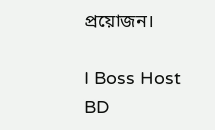প্রয়োজন।

I Boss Host BD